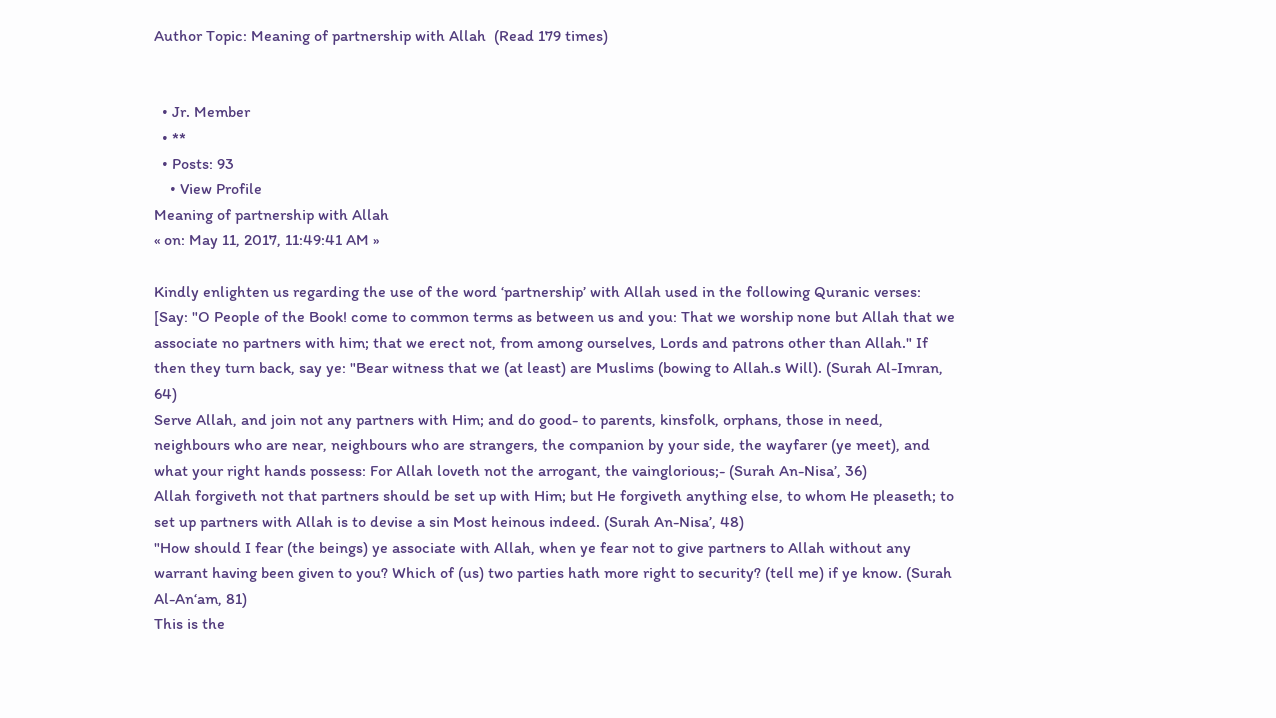Author Topic: Meaning of partnership with Allah  (Read 179 times)


  • Jr. Member
  • **
  • Posts: 93
    • View Profile
Meaning of partnership with Allah
« on: May 11, 2017, 11:49:41 AM »

Kindly enlighten us regarding the use of the word ‘partnership’ with Allah used in the following Quranic verses:
[Say: "O People of the Book! come to common terms as between us and you: That we worship none but Allah that we associate no partners with him; that we erect not, from among ourselves, Lords and patrons other than Allah." If then they turn back, say ye: "Bear witness that we (at least) are Muslims (bowing to Allah.s Will). (Surah Al-Imran, 64)
Serve Allah, and join not any partners with Him; and do good- to parents, kinsfolk, orphans, those in need, neighbours who are near, neighbours who are strangers, the companion by your side, the wayfarer (ye meet), and what your right hands possess: For Allah loveth not the arrogant, the vainglorious;- (Surah An-Nisa’, 36)
Allah forgiveth not that partners should be set up with Him; but He forgiveth anything else, to whom He pleaseth; to set up partners with Allah is to devise a sin Most heinous indeed. (Surah An-Nisa’, 48)
"How should I fear (the beings) ye associate with Allah, when ye fear not to give partners to Allah without any warrant having been given to you? Which of (us) two parties hath more right to security? (tell me) if ye know. (Surah Al-An‘am, 81)
This is the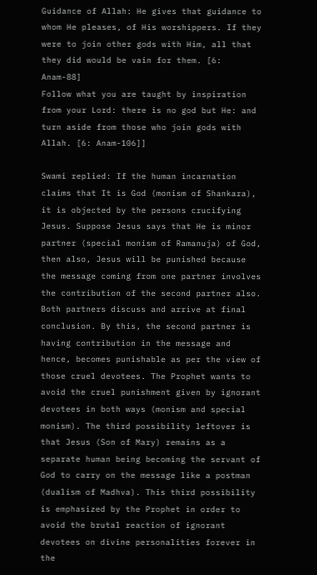Guidance of Allah: He gives that guidance to whom He pleases, of His worshippers. If they were to join other gods with Him, all that they did would be vain for them. [6: Anam-88]
Follow what you are taught by inspiration from your Lord: there is no god but He: and turn aside from those who join gods with Allah. [6: Anam-106]]

Swami replied: If the human incarnation claims that It is God (monism of Shankara), it is objected by the persons crucifying Jesus. Suppose Jesus says that He is minor partner (special monism of Ramanuja) of God, then also, Jesus will be punished because the message coming from one partner involves the contribution of the second partner also. Both partners discuss and arrive at final conclusion. By this, the second partner is having contribution in the message and hence, becomes punishable as per the view of those cruel devotees. The Prophet wants to avoid the cruel punishment given by ignorant devotees in both ways (monism and special monism). The third possibility leftover is that Jesus (Son of Mary) remains as a separate human being becoming the servant of God to carry on the message like a postman (dualism of Madhva). This third possibility is emphasized by the Prophet in order to avoid the brutal reaction of ignorant devotees on divine personalities forever in the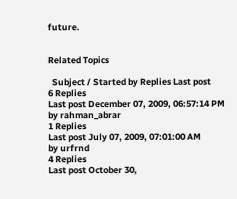future.


Related Topics

  Subject / Started by Replies Last post
6 Replies
Last post December 07, 2009, 06:57:14 PM
by rahman_abrar
1 Replies
Last post July 07, 2009, 07:01:00 AM
by urfrnd
4 Replies
Last post October 30,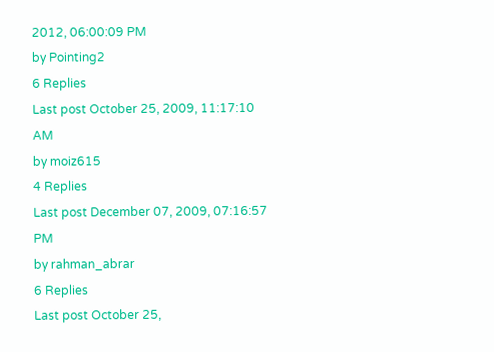2012, 06:00:09 PM
by Pointing2
6 Replies
Last post October 25, 2009, 11:17:10 AM
by moiz615
4 Replies
Last post December 07, 2009, 07:16:57 PM
by rahman_abrar
6 Replies
Last post October 25,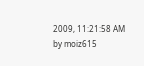2009, 11:21:58 AM
by moiz615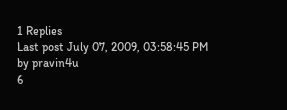1 Replies
Last post July 07, 2009, 03:58:45 PM
by pravin4u
6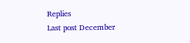Replies
Last post December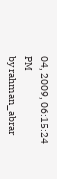04, 2009, 06:15:24 PM
by rahman_abrar